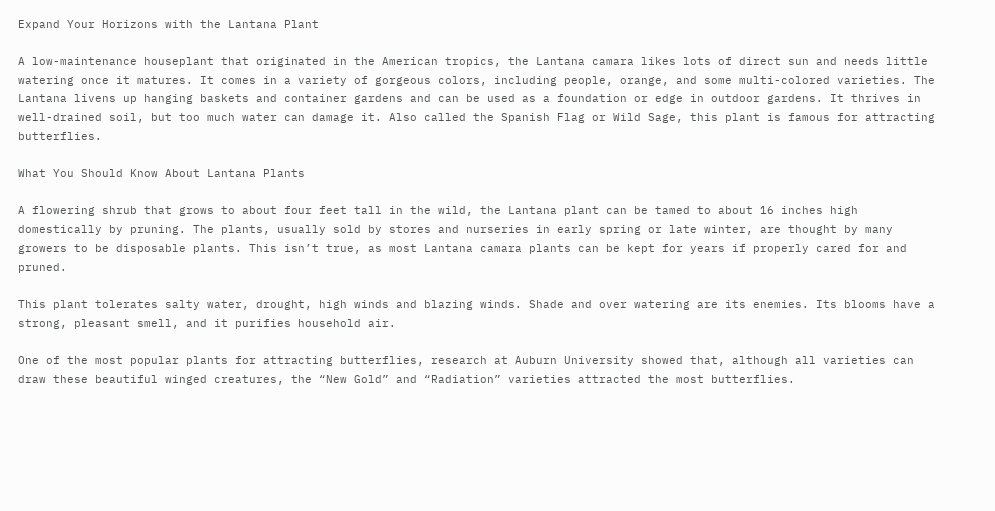Expand Your Horizons with the Lantana Plant

A low-maintenance houseplant that originated in the American tropics, the Lantana camara likes lots of direct sun and needs little watering once it matures. It comes in a variety of gorgeous colors, including people, orange, and some multi-colored varieties. The Lantana livens up hanging baskets and container gardens and can be used as a foundation or edge in outdoor gardens. It thrives in well-drained soil, but too much water can damage it. Also called the Spanish Flag or Wild Sage, this plant is famous for attracting butterflies.

What You Should Know About Lantana Plants

A flowering shrub that grows to about four feet tall in the wild, the Lantana plant can be tamed to about 16 inches high domestically by pruning. The plants, usually sold by stores and nurseries in early spring or late winter, are thought by many growers to be disposable plants. This isn’t true, as most Lantana camara plants can be kept for years if properly cared for and pruned.

This plant tolerates salty water, drought, high winds and blazing winds. Shade and over watering are its enemies. Its blooms have a strong, pleasant smell, and it purifies household air.

One of the most popular plants for attracting butterflies, research at Auburn University showed that, although all varieties can draw these beautiful winged creatures, the “New Gold” and “Radiation” varieties attracted the most butterflies.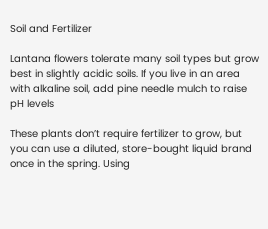Soil and Fertilizer

Lantana flowers tolerate many soil types but grow best in slightly acidic soils. If you live in an area with alkaline soil, add pine needle mulch to raise pH levels

These plants don’t require fertilizer to grow, but you can use a diluted, store-bought liquid brand once in the spring. Using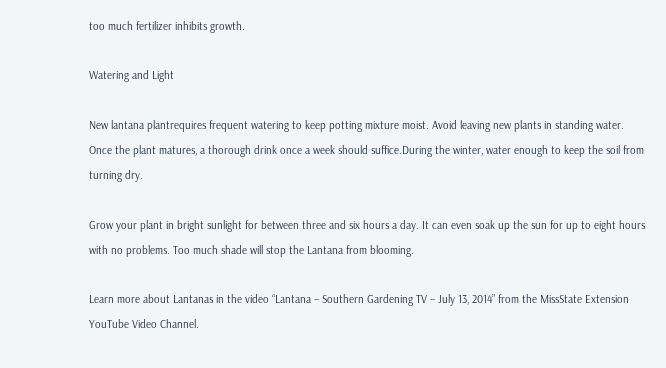too much fertilizer inhibits growth.

Watering and Light

New lantana plantrequires frequent watering to keep potting mixture moist. Avoid leaving new plants in standing water. Once the plant matures, a thorough drink once a week should suffice.During the winter, water enough to keep the soil from turning dry.

Grow your plant in bright sunlight for between three and six hours a day. It can even soak up the sun for up to eight hours with no problems. Too much shade will stop the Lantana from blooming.

Learn more about Lantanas in the video “Lantana – Southern Gardening TV – July 13, 2014” from the MissState Extension YouTube Video Channel.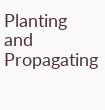Planting and Propagating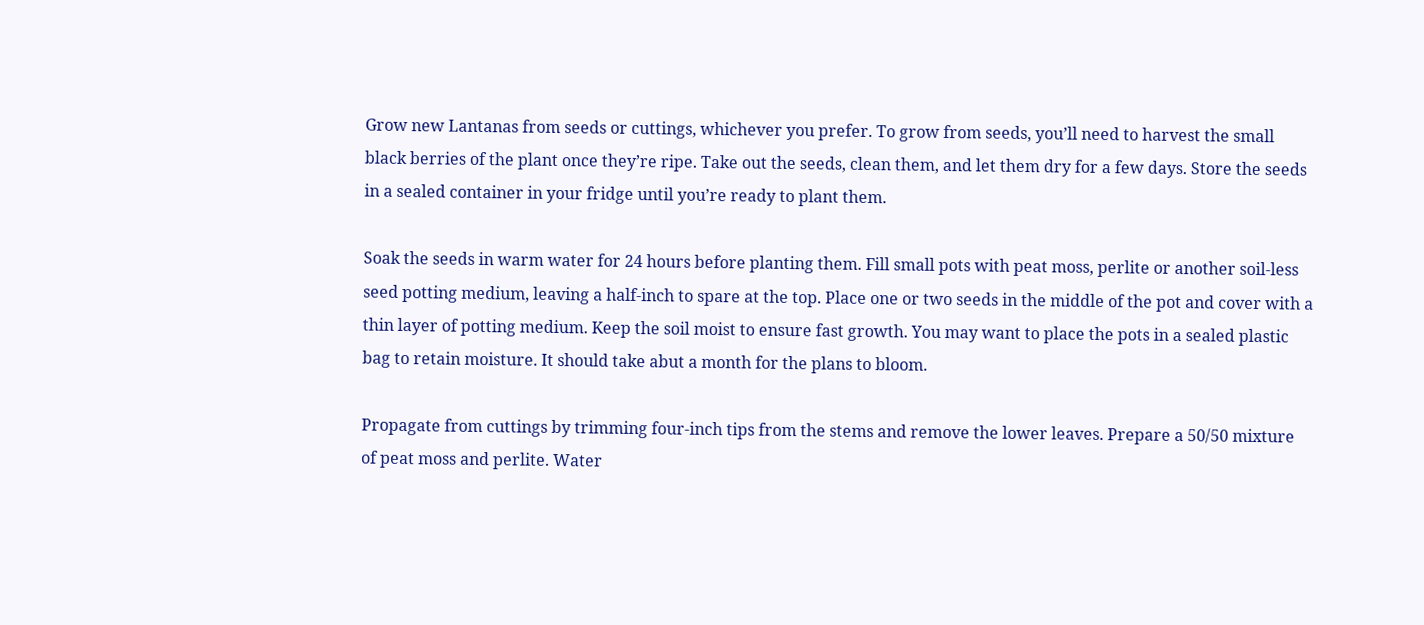Grow new Lantanas from seeds or cuttings, whichever you prefer. To grow from seeds, you’ll need to harvest the small black berries of the plant once they’re ripe. Take out the seeds, clean them, and let them dry for a few days. Store the seeds in a sealed container in your fridge until you’re ready to plant them.

Soak the seeds in warm water for 24 hours before planting them. Fill small pots with peat moss, perlite or another soil-less seed potting medium, leaving a half-inch to spare at the top. Place one or two seeds in the middle of the pot and cover with a thin layer of potting medium. Keep the soil moist to ensure fast growth. You may want to place the pots in a sealed plastic bag to retain moisture. It should take abut a month for the plans to bloom.

Propagate from cuttings by trimming four-inch tips from the stems and remove the lower leaves. Prepare a 50/50 mixture of peat moss and perlite. Water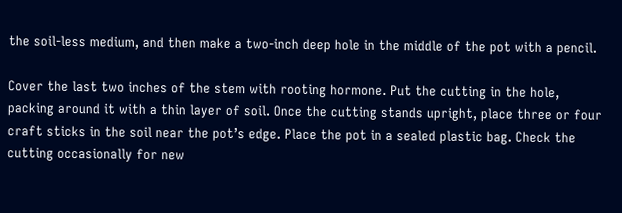the soil-less medium, and then make a two-inch deep hole in the middle of the pot with a pencil.

Cover the last two inches of the stem with rooting hormone. Put the cutting in the hole, packing around it with a thin layer of soil. Once the cutting stands upright, place three or four craft sticks in the soil near the pot’s edge. Place the pot in a sealed plastic bag. Check the cutting occasionally for new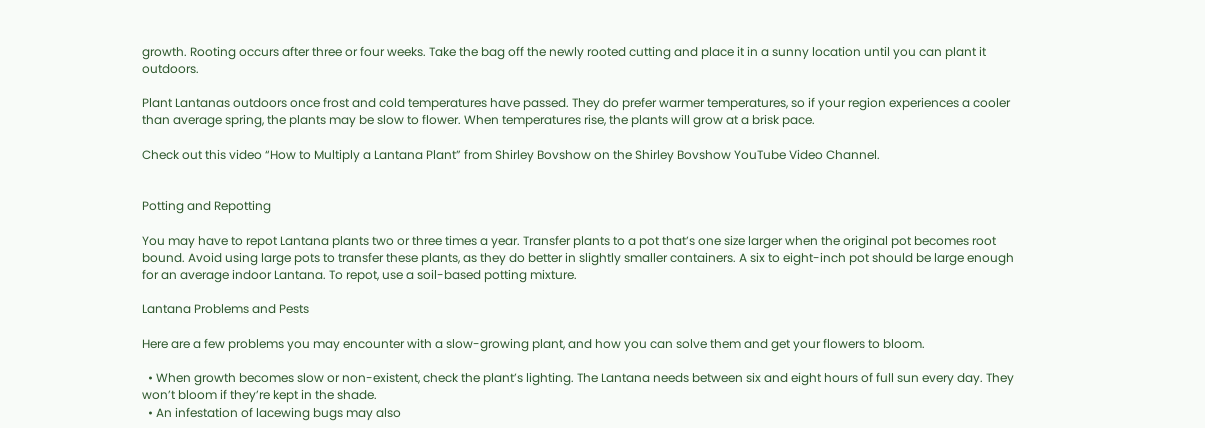growth. Rooting occurs after three or four weeks. Take the bag off the newly rooted cutting and place it in a sunny location until you can plant it outdoors.

Plant Lantanas outdoors once frost and cold temperatures have passed. They do prefer warmer temperatures, so if your region experiences a cooler than average spring, the plants may be slow to flower. When temperatures rise, the plants will grow at a brisk pace.

Check out this video “How to Multiply a Lantana Plant” from Shirley Bovshow on the Shirley Bovshow YouTube Video Channel.


Potting and Repotting

You may have to repot Lantana plants two or three times a year. Transfer plants to a pot that’s one size larger when the original pot becomes root bound. Avoid using large pots to transfer these plants, as they do better in slightly smaller containers. A six to eight-inch pot should be large enough for an average indoor Lantana. To repot, use a soil-based potting mixture.

Lantana Problems and Pests

Here are a few problems you may encounter with a slow-growing plant, and how you can solve them and get your flowers to bloom.

  • When growth becomes slow or non-existent, check the plant’s lighting. The Lantana needs between six and eight hours of full sun every day. They won’t bloom if they’re kept in the shade.
  • An infestation of lacewing bugs may also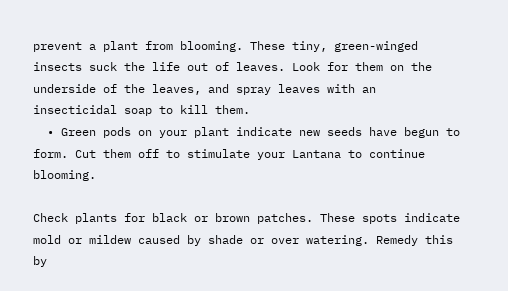prevent a plant from blooming. These tiny, green-winged insects suck the life out of leaves. Look for them on the underside of the leaves, and spray leaves with an insecticidal soap to kill them.
  • Green pods on your plant indicate new seeds have begun to form. Cut them off to stimulate your Lantana to continue blooming.

Check plants for black or brown patches. These spots indicate mold or mildew caused by shade or over watering. Remedy this by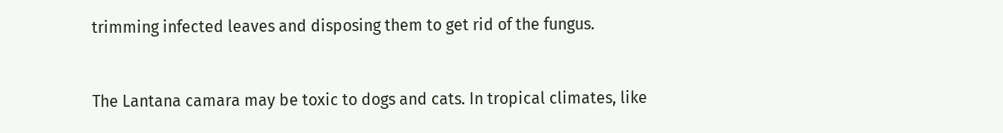trimming infected leaves and disposing them to get rid of the fungus.


The Lantana camara may be toxic to dogs and cats. In tropical climates, like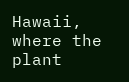Hawaii, where the plant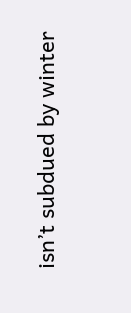isn’t subdued by winter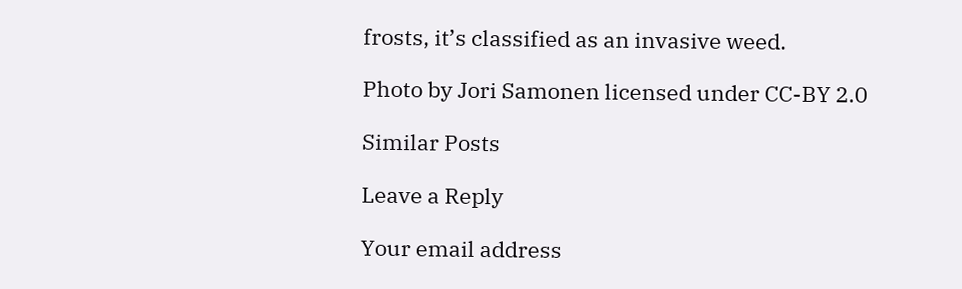frosts, it’s classified as an invasive weed.

Photo by Jori Samonen licensed under CC-BY 2.0

Similar Posts

Leave a Reply

Your email address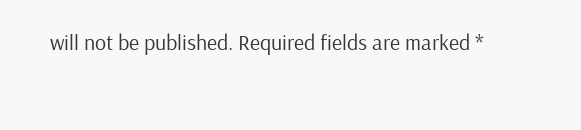will not be published. Required fields are marked *